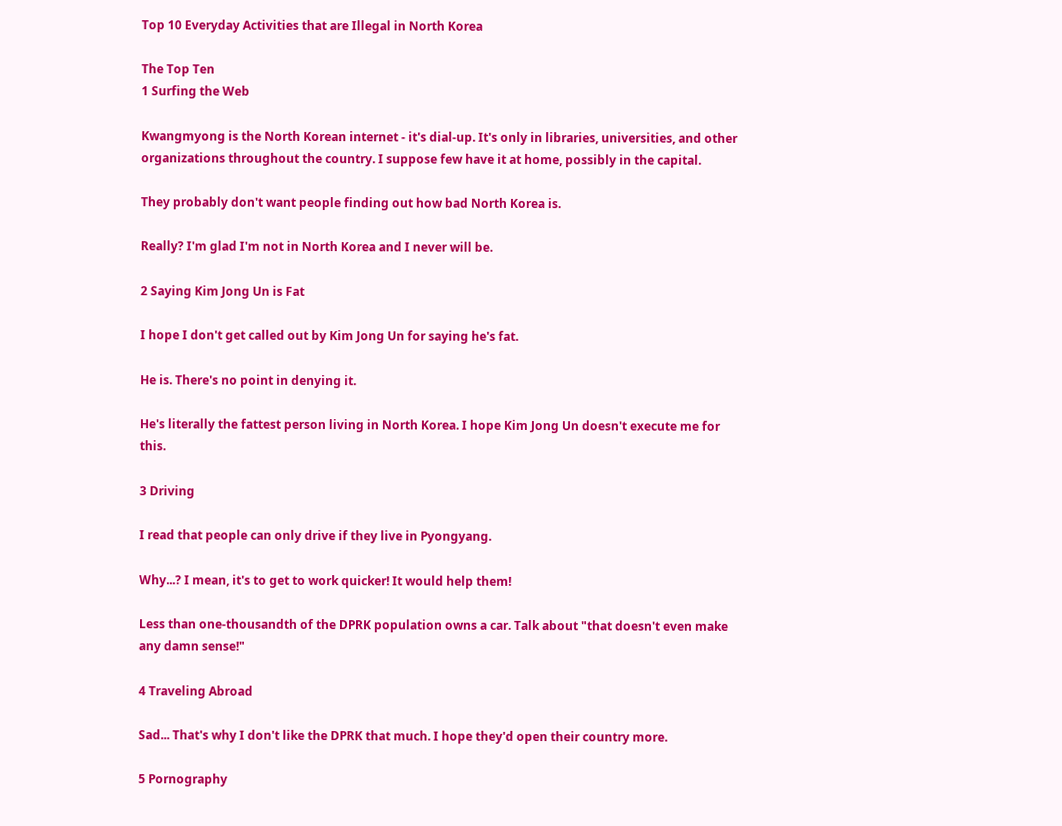Top 10 Everyday Activities that are Illegal in North Korea

The Top Ten
1 Surfing the Web

Kwangmyong is the North Korean internet - it's dial-up. It's only in libraries, universities, and other organizations throughout the country. I suppose few have it at home, possibly in the capital.

They probably don't want people finding out how bad North Korea is.

Really? I'm glad I'm not in North Korea and I never will be.

2 Saying Kim Jong Un is Fat

I hope I don't get called out by Kim Jong Un for saying he's fat.

He is. There's no point in denying it.

He's literally the fattest person living in North Korea. I hope Kim Jong Un doesn't execute me for this.

3 Driving

I read that people can only drive if they live in Pyongyang.

Why...? I mean, it's to get to work quicker! It would help them!

Less than one-thousandth of the DPRK population owns a car. Talk about "that doesn't even make any damn sense!"

4 Traveling Abroad

Sad... That's why I don't like the DPRK that much. I hope they'd open their country more.

5 Pornography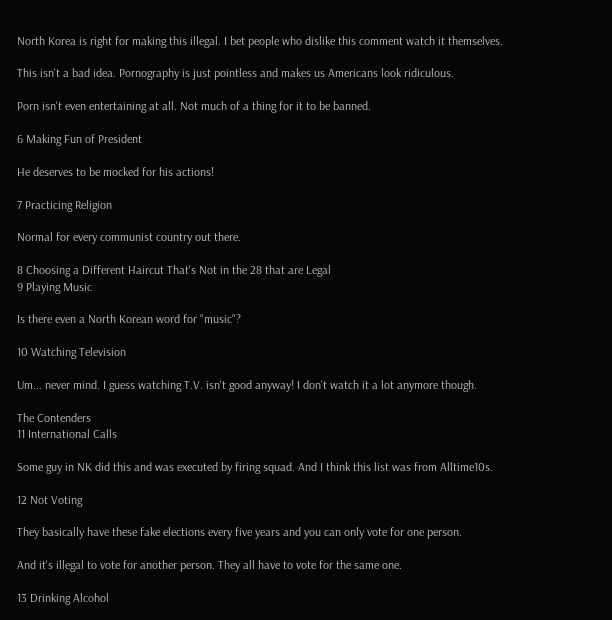North Korea is right for making this illegal. I bet people who dislike this comment watch it themselves.

This isn't a bad idea. Pornography is just pointless and makes us Americans look ridiculous.

Porn isn't even entertaining at all. Not much of a thing for it to be banned.

6 Making Fun of President

He deserves to be mocked for his actions!

7 Practicing Religion

Normal for every communist country out there.

8 Choosing a Different Haircut That's Not in the 28 that are Legal
9 Playing Music

Is there even a North Korean word for "music"?

10 Watching Television

Um... never mind. I guess watching T.V. isn't good anyway! I don't watch it a lot anymore though.

The Contenders
11 International Calls

Some guy in NK did this and was executed by firing squad. And I think this list was from Alltime10s.

12 Not Voting

They basically have these fake elections every five years and you can only vote for one person.

And it's illegal to vote for another person. They all have to vote for the same one.

13 Drinking Alcohol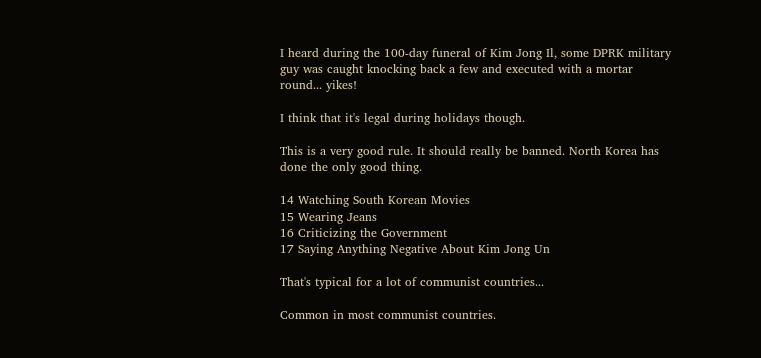I heard during the 100-day funeral of Kim Jong Il, some DPRK military guy was caught knocking back a few and executed with a mortar round... yikes!

I think that it's legal during holidays though.

This is a very good rule. It should really be banned. North Korea has done the only good thing.

14 Watching South Korean Movies
15 Wearing Jeans
16 Criticizing the Government
17 Saying Anything Negative About Kim Jong Un

That's typical for a lot of communist countries...

Common in most communist countries.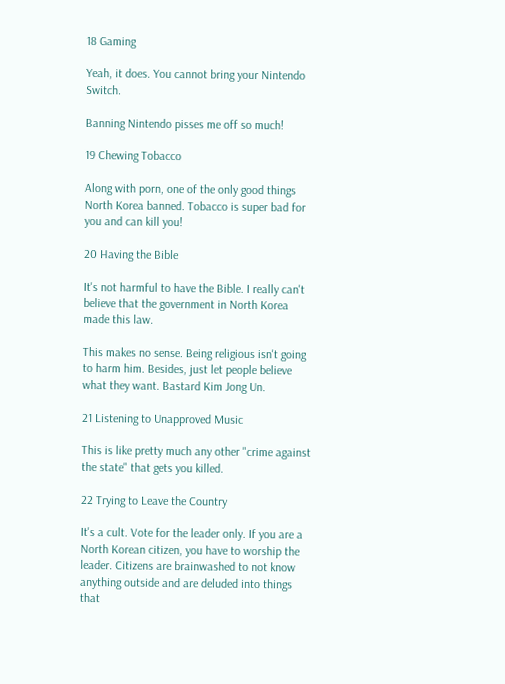18 Gaming

Yeah, it does. You cannot bring your Nintendo Switch.

Banning Nintendo pisses me off so much!

19 Chewing Tobacco

Along with porn, one of the only good things North Korea banned. Tobacco is super bad for you and can kill you!

20 Having the Bible

It's not harmful to have the Bible. I really can't believe that the government in North Korea made this law.

This makes no sense. Being religious isn't going to harm him. Besides, just let people believe what they want. Bastard Kim Jong Un.

21 Listening to Unapproved Music

This is like pretty much any other "crime against the state" that gets you killed.

22 Trying to Leave the Country

It's a cult. Vote for the leader only. If you are a North Korean citizen, you have to worship the leader. Citizens are brainwashed to not know anything outside and are deluded into things that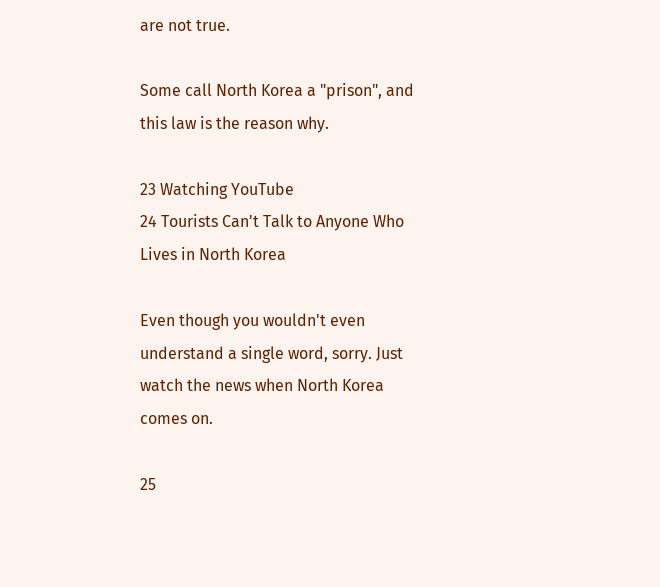are not true.

Some call North Korea a "prison", and this law is the reason why.

23 Watching YouTube
24 Tourists Can't Talk to Anyone Who Lives in North Korea

Even though you wouldn't even understand a single word, sorry. Just watch the news when North Korea comes on.

25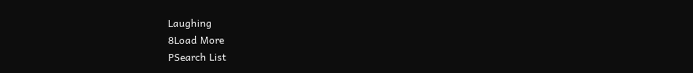Laughing
8Load More
PSearch List